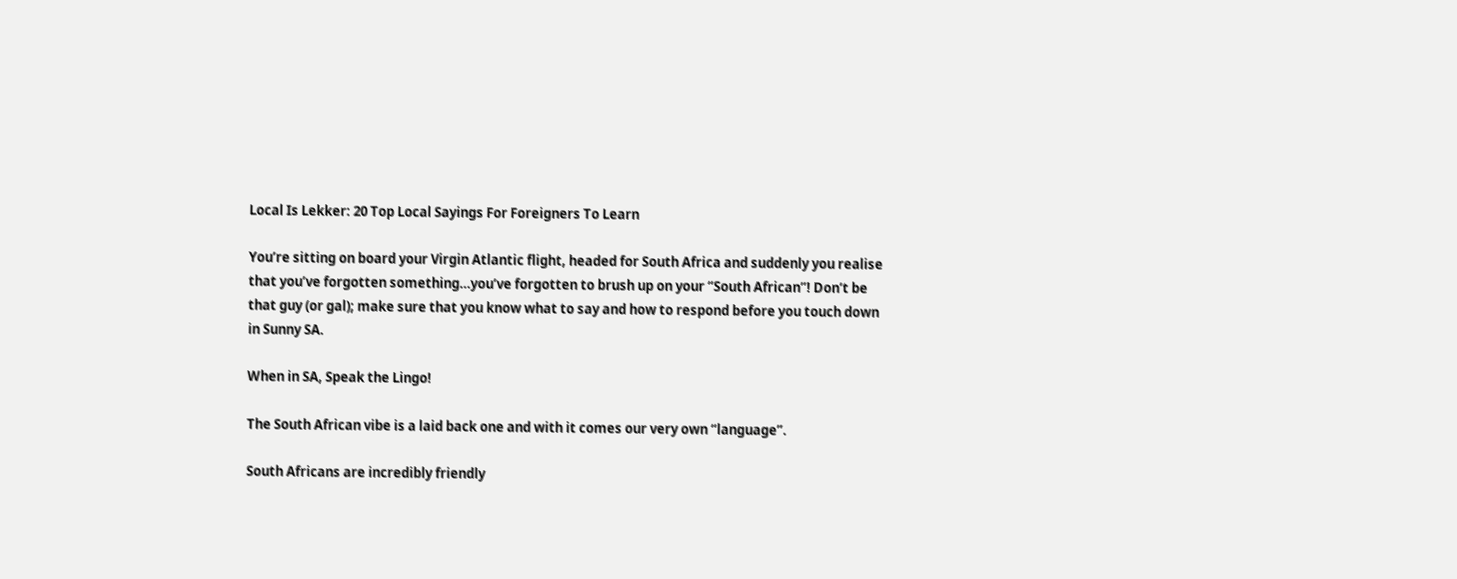Local Is Lekker: 20 Top Local Sayings For Foreigners To Learn

You’re sitting on board your Virgin Atlantic flight, headed for South Africa and suddenly you realise that you’ve forgotten something…you’ve forgotten to brush up on your “South African”! Don’t be that guy (or gal); make sure that you know what to say and how to respond before you touch down in Sunny SA.

When in SA, Speak the Lingo!

The South African vibe is a laid back one and with it comes our very own “language”.

South Africans are incredibly friendly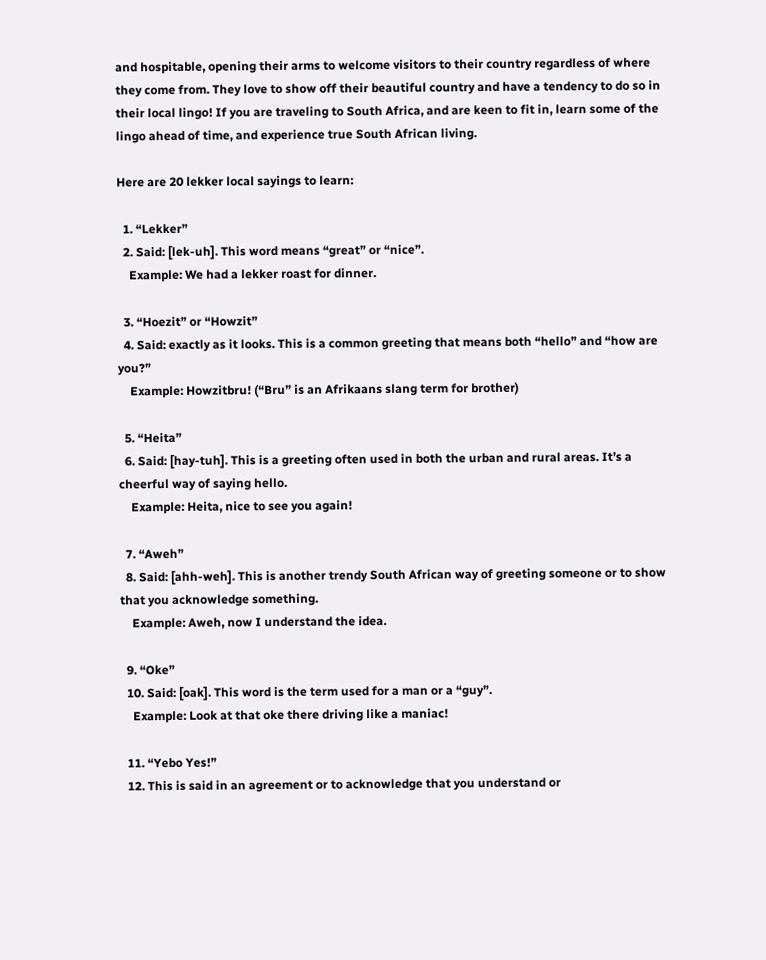and hospitable, opening their arms to welcome visitors to their country regardless of where they come from. They love to show off their beautiful country and have a tendency to do so in their local lingo! If you are traveling to South Africa, and are keen to fit in, learn some of the lingo ahead of time, and experience true South African living.

Here are 20 lekker local sayings to learn:

  1. “Lekker”
  2. Said: [lek-uh]. This word means “great” or “nice”.
    Example: We had a lekker roast for dinner.

  3. “Hoezit” or “Howzit”
  4. Said: exactly as it looks. This is a common greeting that means both “hello” and “how are you?”
    Example: Howzitbru! (“Bru” is an Afrikaans slang term for brother)

  5. “Heita”
  6. Said: [hay-tuh]. This is a greeting often used in both the urban and rural areas. It’s a cheerful way of saying hello.
    Example: Heita, nice to see you again!

  7. “Aweh”
  8. Said: [ahh-weh]. This is another trendy South African way of greeting someone or to show that you acknowledge something.
    Example: Aweh, now I understand the idea.

  9. “Oke”
  10. Said: [oak]. This word is the term used for a man or a “guy”.
    Example: Look at that oke there driving like a maniac!

  11. “Yebo Yes!”
  12. This is said in an agreement or to acknowledge that you understand or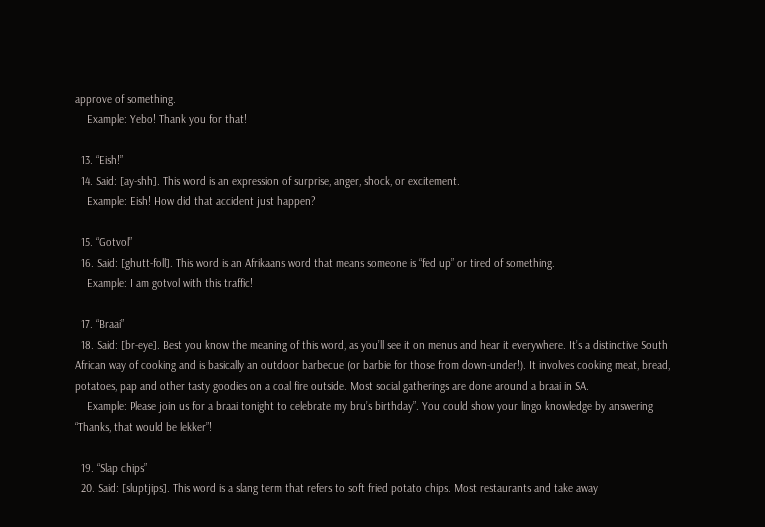approve of something.
    Example: Yebo! Thank you for that!

  13. “Eish!”
  14. Said: [ay-shh]. This word is an expression of surprise, anger, shock, or excitement.
    Example: Eish! How did that accident just happen?

  15. “Gotvol”
  16. Said: [ghutt-foll]. This word is an Afrikaans word that means someone is “fed up” or tired of something.
    Example: I am gotvol with this traffic!

  17. “Braai”
  18. Said: [br-eye]. Best you know the meaning of this word, as you’ll see it on menus and hear it everywhere. It’s a distinctive South African way of cooking and is basically an outdoor barbecue (or barbie for those from down-under!). It involves cooking meat, bread, potatoes, pap and other tasty goodies on a coal fire outside. Most social gatherings are done around a braai in SA.
    Example: Please join us for a braai tonight to celebrate my bru’s birthday”. You could show your lingo knowledge by answering “Thanks, that would be lekker”!

  19. “Slap chips”
  20. Said: [sluptjips]. This word is a slang term that refers to soft fried potato chips. Most restaurants and take away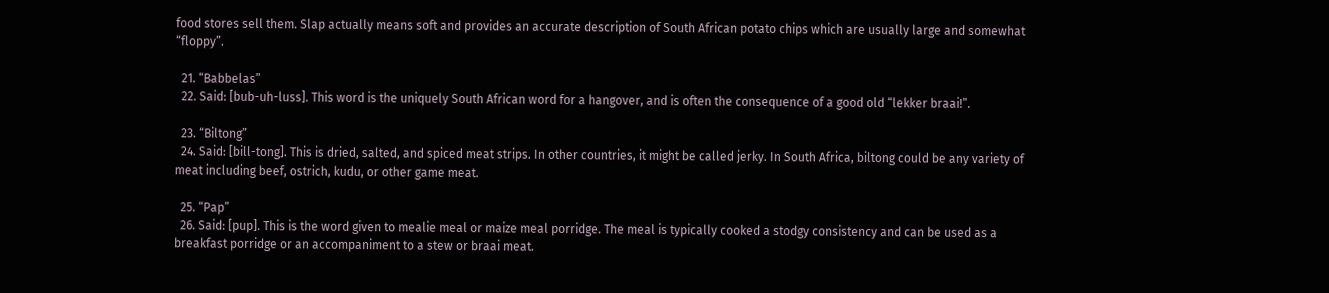food stores sell them. Slap actually means soft and provides an accurate description of South African potato chips which are usually large and somewhat “floppy”.

  21. “Babbelas”
  22. Said: [bub-uh-luss]. This word is the uniquely South African word for a hangover, and is often the consequence of a good old “lekker braai!”.

  23. “Biltong”
  24. Said: [bill-tong]. This is dried, salted, and spiced meat strips. In other countries, it might be called jerky. In South Africa, biltong could be any variety of meat including beef, ostrich, kudu, or other game meat.

  25. “Pap”
  26. Said: [pup]. This is the word given to mealie meal or maize meal porridge. The meal is typically cooked a stodgy consistency and can be used as a breakfast porridge or an accompaniment to a stew or braai meat.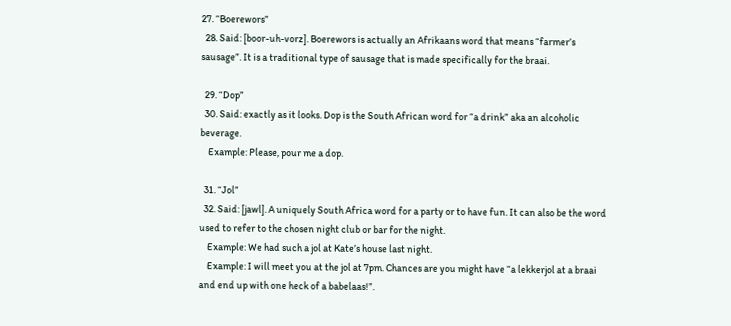27. “Boerewors”
  28. Said: [boor-uh-vorz]. Boerewors is actually an Afrikaans word that means “farmer’s sausage”. It is a traditional type of sausage that is made specifically for the braai.

  29. “Dop”
  30. Said: exactly as it looks. Dop is the South African word for “a drink” aka an alcoholic beverage.
    Example: Please, pour me a dop.

  31. “Jol”
  32. Said: [jawl]. A uniquely South Africa word for a party or to have fun. It can also be the word used to refer to the chosen night club or bar for the night.
    Example: We had such a jol at Kate’s house last night.
    Example: I will meet you at the jol at 7pm. Chances are you might have “a lekkerjol at a braai and end up with one heck of a babelaas!”.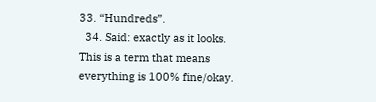33. “Hundreds”.
  34. Said: exactly as it looks. This is a term that means everything is 100% fine/okay.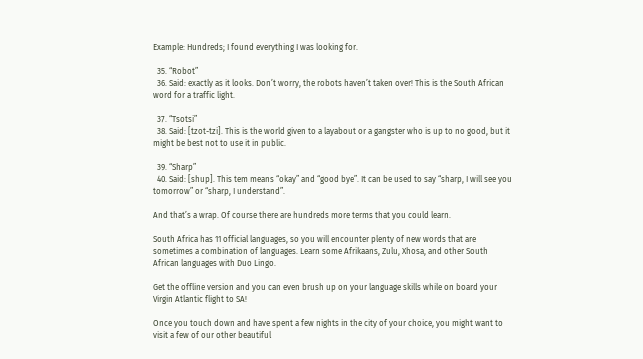Example: Hundreds; I found everything I was looking for.

  35. “Robot”
  36. Said: exactly as it looks. Don’t worry, the robots haven’t taken over! This is the South African word for a traffic light.

  37. “Tsotsi”
  38. Said: [tzot-tzi]. This is the world given to a layabout or a gangster who is up to no good, but it might be best not to use it in public.

  39. “Sharp”
  40. Said: [shup]. This tem means “okay” and “good bye”. It can be used to say “sharp, I will see you tomorrow” or “sharp, I understand”.

And that’s a wrap. Of course there are hundreds more terms that you could learn.

South Africa has 11 official languages, so you will encounter plenty of new words that are sometimes a combination of languages. Learn some Afrikaans, Zulu, Xhosa, and other South African languages with Duo Lingo.

Get the offline version and you can even brush up on your language skills while on board your Virgin Atlantic flight to SA!

Once you touch down and have spent a few nights in the city of your choice, you might want to visit a few of our other beautiful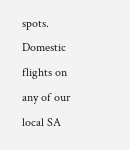spots. Domestic flights on any of our local SA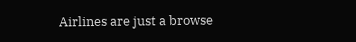Airlines are just a browse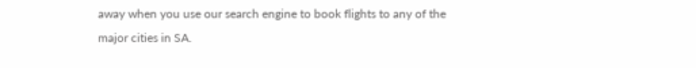away when you use our search engine to book flights to any of the major cities in SA.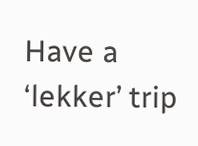Have a ‘lekker’ trip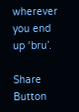wherever you end up ‘bru’.

Share Button